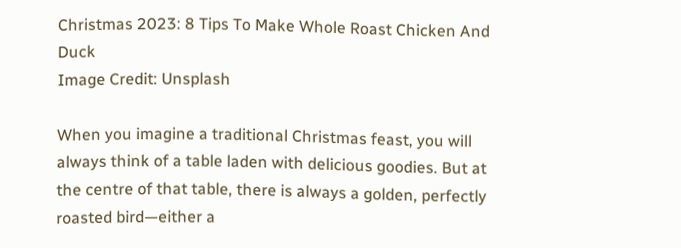Christmas 2023: 8 Tips To Make Whole Roast Chicken And Duck
Image Credit: Unsplash

When you imagine a traditional Christmas feast, you will always think of a table laden with delicious goodies. But at the centre of that table, there is always a golden, perfectly roasted bird—either a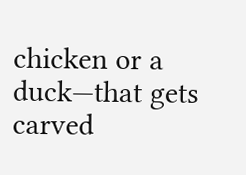chicken or a duck—that gets carved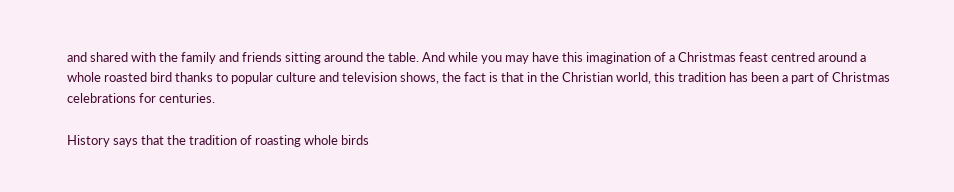and shared with the family and friends sitting around the table. And while you may have this imagination of a Christmas feast centred around a whole roasted bird thanks to popular culture and television shows, the fact is that in the Christian world, this tradition has been a part of Christmas celebrations for centuries.

History says that the tradition of roasting whole birds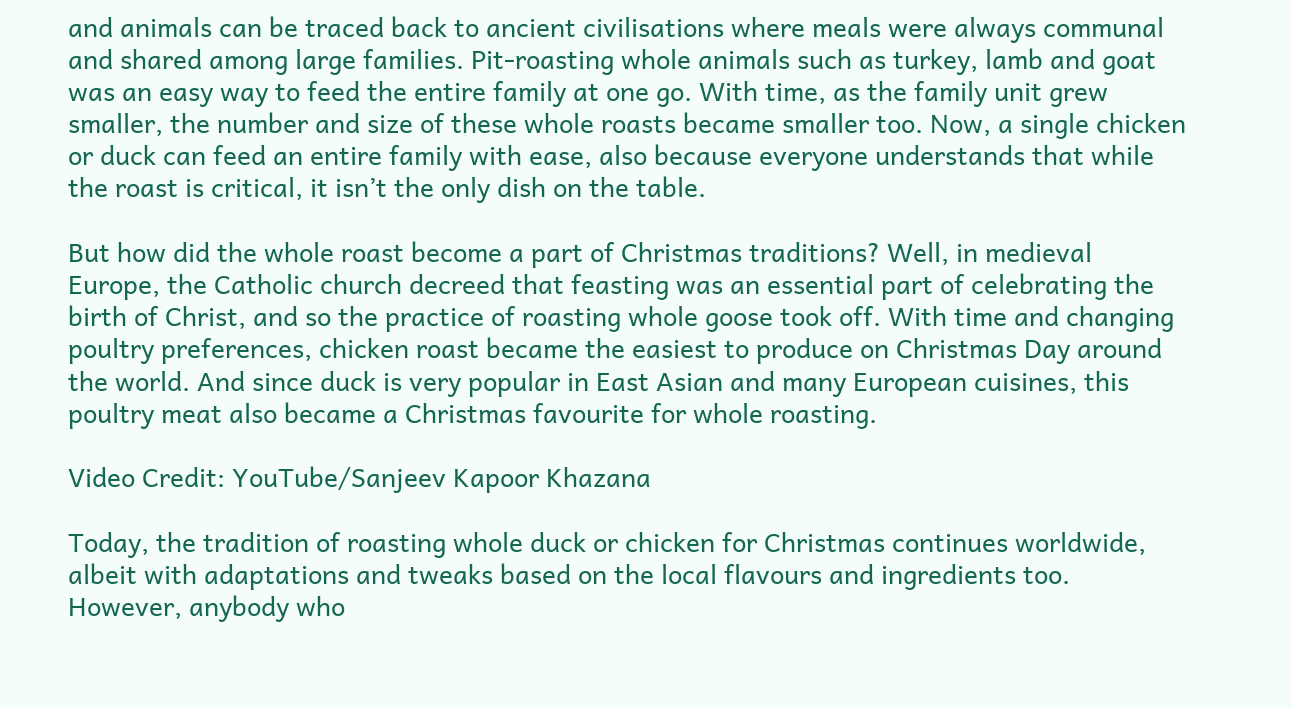and animals can be traced back to ancient civilisations where meals were always communal and shared among large families. Pit-roasting whole animals such as turkey, lamb and goat was an easy way to feed the entire family at one go. With time, as the family unit grew smaller, the number and size of these whole roasts became smaller too. Now, a single chicken or duck can feed an entire family with ease, also because everyone understands that while the roast is critical, it isn’t the only dish on the table.

But how did the whole roast become a part of Christmas traditions? Well, in medieval Europe, the Catholic church decreed that feasting was an essential part of celebrating the birth of Christ, and so the practice of roasting whole goose took off. With time and changing poultry preferences, chicken roast became the easiest to produce on Christmas Day around the world. And since duck is very popular in East Asian and many European cuisines, this poultry meat also became a Christmas favourite for whole roasting.

Video Credit: YouTube/Sanjeev Kapoor Khazana

Today, the tradition of roasting whole duck or chicken for Christmas continues worldwide, albeit with adaptations and tweaks based on the local flavours and ingredients too. However, anybody who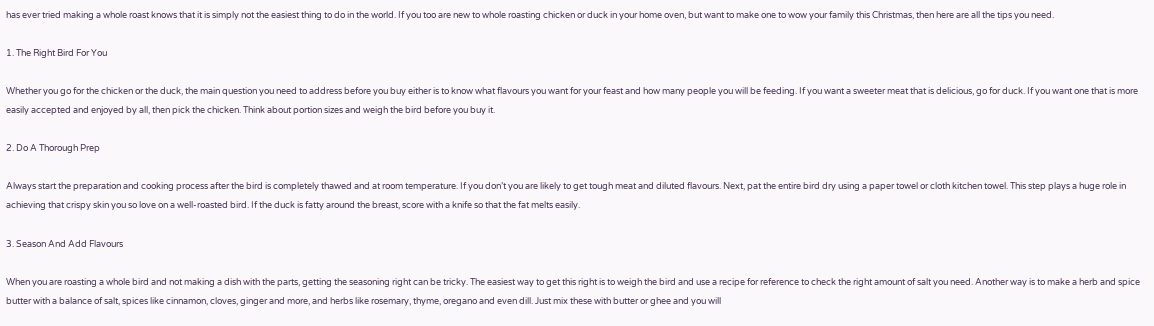has ever tried making a whole roast knows that it is simply not the easiest thing to do in the world. If you too are new to whole roasting chicken or duck in your home oven, but want to make one to wow your family this Christmas, then here are all the tips you need.

1. The Right Bird For You

Whether you go for the chicken or the duck, the main question you need to address before you buy either is to know what flavours you want for your feast and how many people you will be feeding. If you want a sweeter meat that is delicious, go for duck. If you want one that is more easily accepted and enjoyed by all, then pick the chicken. Think about portion sizes and weigh the bird before you buy it.

2. Do A Thorough Prep

Always start the preparation and cooking process after the bird is completely thawed and at room temperature. If you don’t you are likely to get tough meat and diluted flavours. Next, pat the entire bird dry using a paper towel or cloth kitchen towel. This step plays a huge role in achieving that crispy skin you so love on a well-roasted bird. If the duck is fatty around the breast, score with a knife so that the fat melts easily.

3. Season And Add Flavours

When you are roasting a whole bird and not making a dish with the parts, getting the seasoning right can be tricky. The easiest way to get this right is to weigh the bird and use a recipe for reference to check the right amount of salt you need. Another way is to make a herb and spice butter with a balance of salt, spices like cinnamon, cloves, ginger and more, and herbs like rosemary, thyme, oregano and even dill. Just mix these with butter or ghee and you will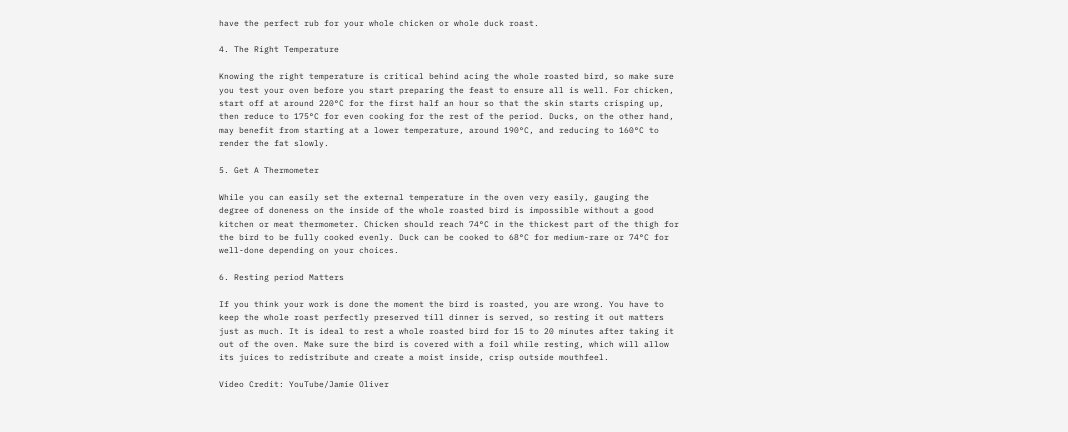have the perfect rub for your whole chicken or whole duck roast.

4. The Right Temperature

Knowing the right temperature is critical behind acing the whole roasted bird, so make sure you test your oven before you start preparing the feast to ensure all is well. For chicken, start off at around 220°C for the first half an hour so that the skin starts crisping up, then reduce to 175°C for even cooking for the rest of the period. Ducks, on the other hand, may benefit from starting at a lower temperature, around 190°C, and reducing to 160°C to render the fat slowly.

5. Get A Thermometer

While you can easily set the external temperature in the oven very easily, gauging the degree of doneness on the inside of the whole roasted bird is impossible without a good kitchen or meat thermometer. Chicken should reach 74°C in the thickest part of the thigh for the bird to be fully cooked evenly. Duck can be cooked to 68°C for medium-rare or 74°C for well-done depending on your choices.

6. Resting period Matters

If you think your work is done the moment the bird is roasted, you are wrong. You have to keep the whole roast perfectly preserved till dinner is served, so resting it out matters just as much. It is ideal to rest a whole roasted bird for 15 to 20 minutes after taking it out of the oven. Make sure the bird is covered with a foil while resting, which will allow its juices to redistribute and create a moist inside, crisp outside mouthfeel.

Video Credit: YouTube/Jamie Oliver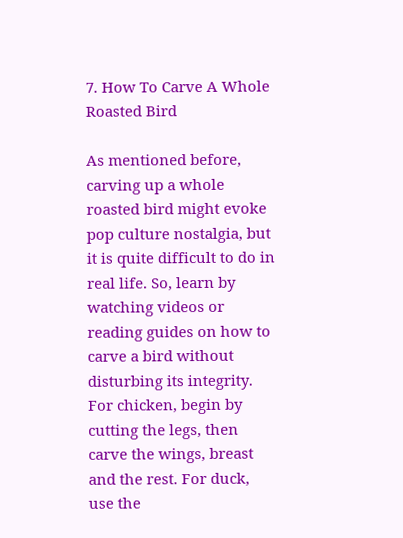7. How To Carve A Whole Roasted Bird

As mentioned before, carving up a whole roasted bird might evoke pop culture nostalgia, but it is quite difficult to do in real life. So, learn by watching videos or reading guides on how to carve a bird without disturbing its integrity. For chicken, begin by cutting the legs, then carve the wings, breast and the rest. For duck, use the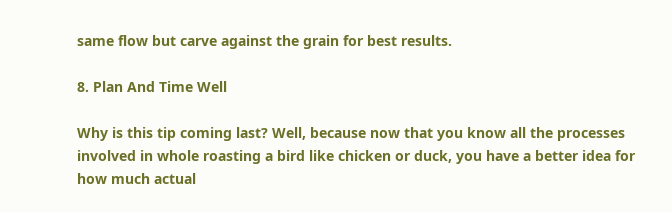same flow but carve against the grain for best results.

8. Plan And Time Well

Why is this tip coming last? Well, because now that you know all the processes involved in whole roasting a bird like chicken or duck, you have a better idea for how much actual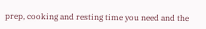prep, cooking and resting time you need and the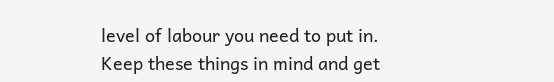level of labour you need to put in. Keep these things in mind and get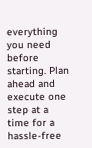everything you need before starting. Plan ahead and execute one step at a time for a hassle-free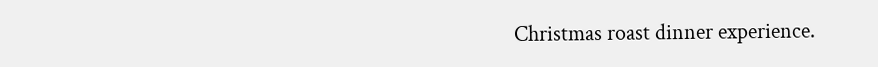Christmas roast dinner experience.